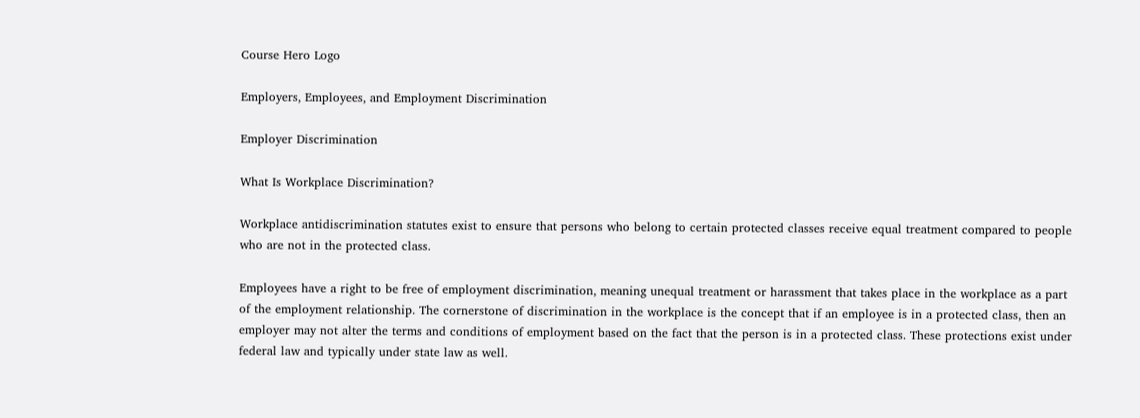Course Hero Logo

Employers, Employees, and Employment Discrimination

Employer Discrimination

What Is Workplace Discrimination?

Workplace antidiscrimination statutes exist to ensure that persons who belong to certain protected classes receive equal treatment compared to people who are not in the protected class.

Employees have a right to be free of employment discrimination, meaning unequal treatment or harassment that takes place in the workplace as a part of the employment relationship. The cornerstone of discrimination in the workplace is the concept that if an employee is in a protected class, then an employer may not alter the terms and conditions of employment based on the fact that the person is in a protected class. These protections exist under federal law and typically under state law as well.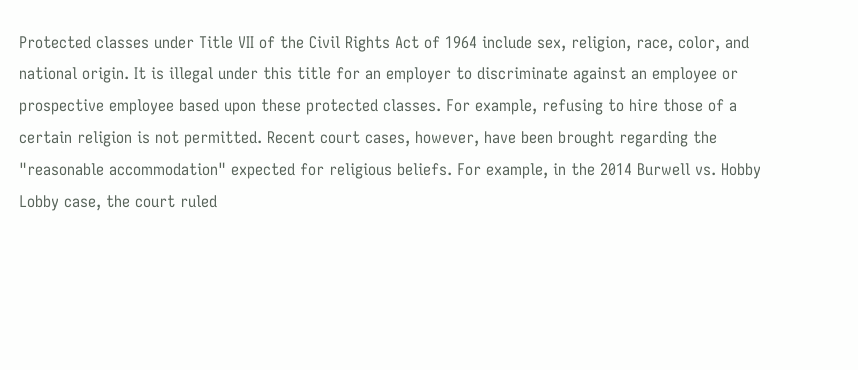Protected classes under Title VII of the Civil Rights Act of 1964 include sex, religion, race, color, and national origin. It is illegal under this title for an employer to discriminate against an employee or prospective employee based upon these protected classes. For example, refusing to hire those of a certain religion is not permitted. Recent court cases, however, have been brought regarding the "reasonable accommodation" expected for religious beliefs. For example, in the 2014 Burwell vs. Hobby Lobby case, the court ruled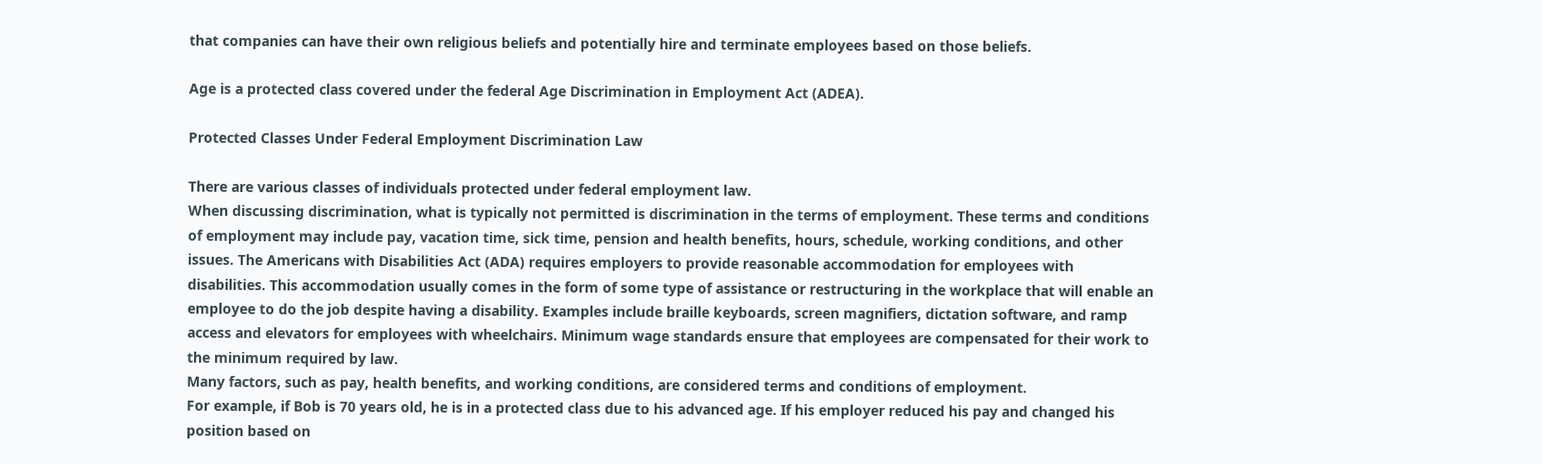that companies can have their own religious beliefs and potentially hire and terminate employees based on those beliefs.

Age is a protected class covered under the federal Age Discrimination in Employment Act (ADEA).

Protected Classes Under Federal Employment Discrimination Law

There are various classes of individuals protected under federal employment law.
When discussing discrimination, what is typically not permitted is discrimination in the terms of employment. These terms and conditions of employment may include pay, vacation time, sick time, pension and health benefits, hours, schedule, working conditions, and other issues. The Americans with Disabilities Act (ADA) requires employers to provide reasonable accommodation for employees with disabilities. This accommodation usually comes in the form of some type of assistance or restructuring in the workplace that will enable an employee to do the job despite having a disability. Examples include braille keyboards, screen magnifiers, dictation software, and ramp access and elevators for employees with wheelchairs. Minimum wage standards ensure that employees are compensated for their work to the minimum required by law.
Many factors, such as pay, health benefits, and working conditions, are considered terms and conditions of employment.
For example, if Bob is 70 years old, he is in a protected class due to his advanced age. If his employer reduced his pay and changed his position based on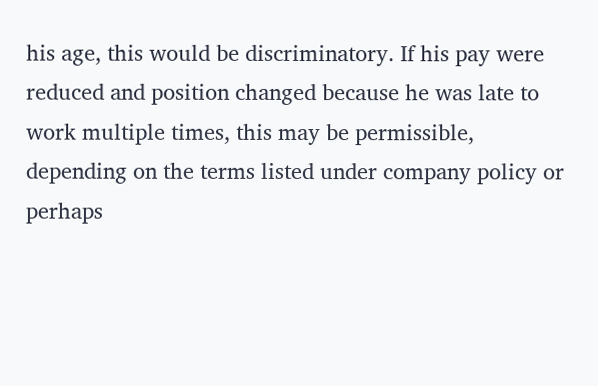his age, this would be discriminatory. If his pay were reduced and position changed because he was late to work multiple times, this may be permissible, depending on the terms listed under company policy or perhaps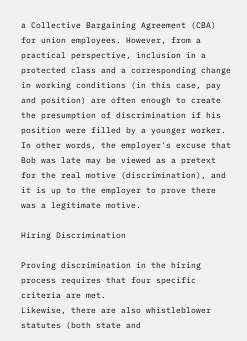a Collective Bargaining Agreement (CBA) for union employees. However, from a practical perspective, inclusion in a protected class and a corresponding change in working conditions (in this case, pay and position) are often enough to create the presumption of discrimination if his position were filled by a younger worker. In other words, the employer's excuse that Bob was late may be viewed as a pretext for the real motive (discrimination), and it is up to the employer to prove there was a legitimate motive.

Hiring Discrimination

Proving discrimination in the hiring process requires that four specific criteria are met.
Likewise, there are also whistleblower statutes (both state and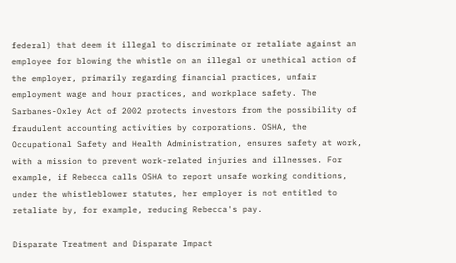federal) that deem it illegal to discriminate or retaliate against an employee for blowing the whistle on an illegal or unethical action of the employer, primarily regarding financial practices, unfair employment wage and hour practices, and workplace safety. The Sarbanes-Oxley Act of 2002 protects investors from the possibility of fraudulent accounting activities by corporations. OSHA, the Occupational Safety and Health Administration, ensures safety at work, with a mission to prevent work-related injuries and illnesses. For example, if Rebecca calls OSHA to report unsafe working conditions, under the whistleblower statutes, her employer is not entitled to retaliate by, for example, reducing Rebecca's pay.

Disparate Treatment and Disparate Impact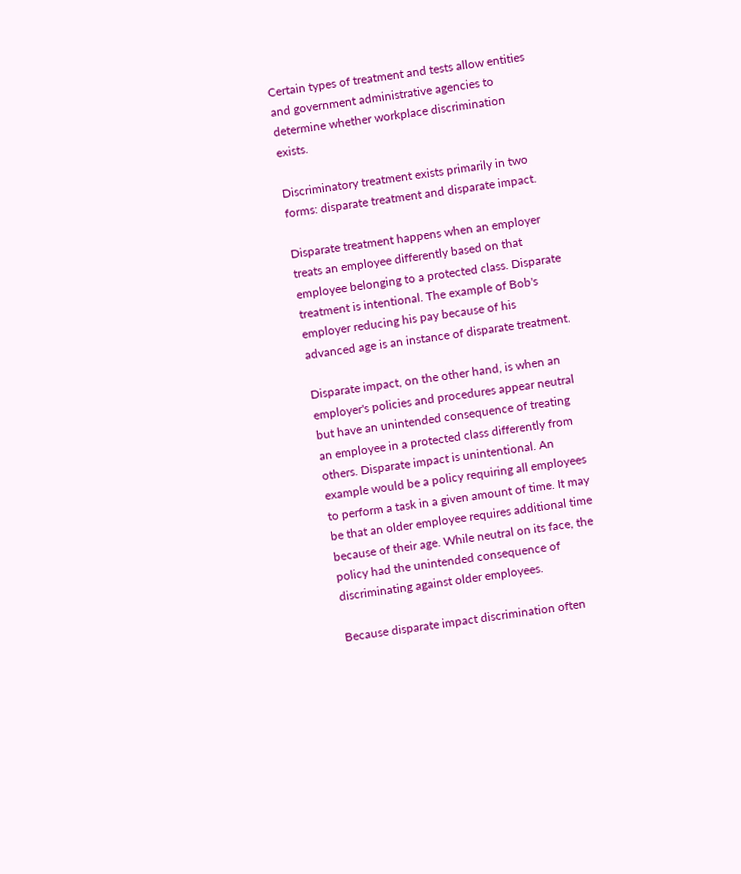Certain types of treatment and tests allow entities and government administrative agencies to determine whether workplace discrimination exists.

Discriminatory treatment exists primarily in two forms: disparate treatment and disparate impact.

Disparate treatment happens when an employer treats an employee differently based on that employee belonging to a protected class. Disparate treatment is intentional. The example of Bob's employer reducing his pay because of his advanced age is an instance of disparate treatment.

Disparate impact, on the other hand, is when an employer's policies and procedures appear neutral but have an unintended consequence of treating an employee in a protected class differently from others. Disparate impact is unintentional. An example would be a policy requiring all employees to perform a task in a given amount of time. It may be that an older employee requires additional time because of their age. While neutral on its face, the policy had the unintended consequence of discriminating against older employees.

Because disparate impact discrimination often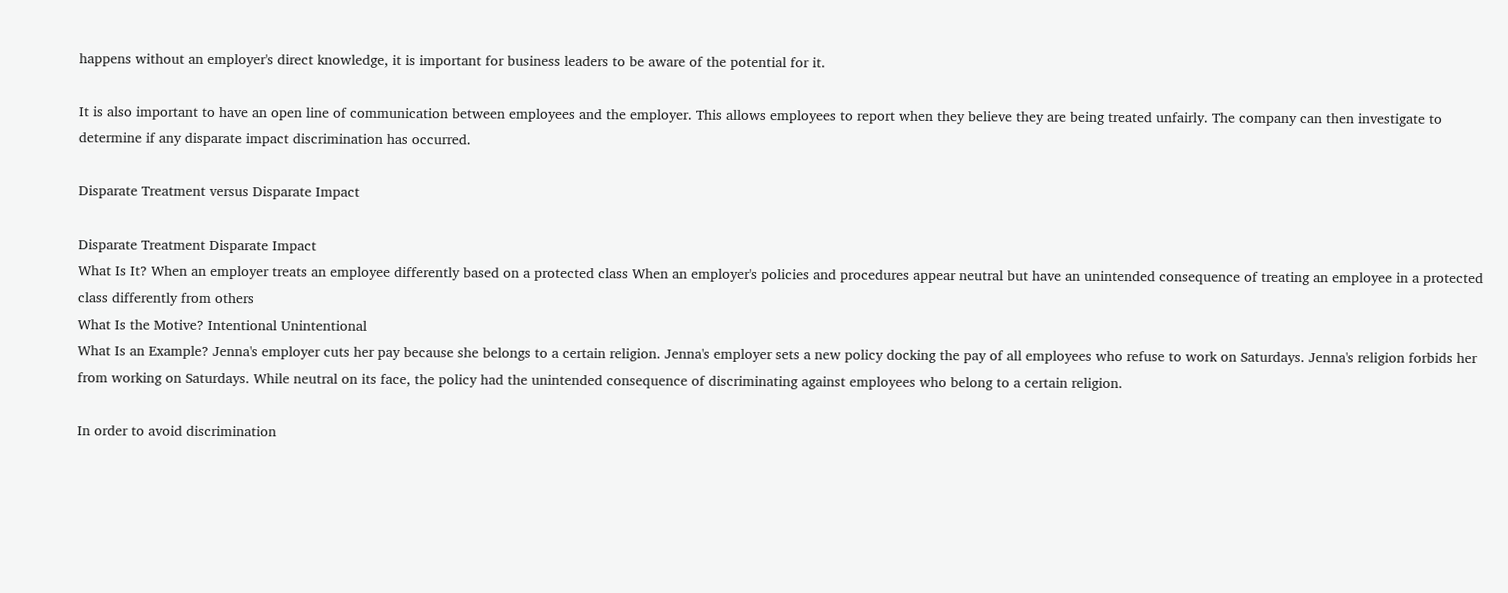happens without an employer's direct knowledge, it is important for business leaders to be aware of the potential for it.

It is also important to have an open line of communication between employees and the employer. This allows employees to report when they believe they are being treated unfairly. The company can then investigate to determine if any disparate impact discrimination has occurred.

Disparate Treatment versus Disparate Impact

Disparate Treatment Disparate Impact
What Is It? When an employer treats an employee differently based on a protected class When an employer's policies and procedures appear neutral but have an unintended consequence of treating an employee in a protected class differently from others
What Is the Motive? Intentional Unintentional
What Is an Example? Jenna's employer cuts her pay because she belongs to a certain religion. Jenna's employer sets a new policy docking the pay of all employees who refuse to work on Saturdays. Jenna's religion forbids her from working on Saturdays. While neutral on its face, the policy had the unintended consequence of discriminating against employees who belong to a certain religion.

In order to avoid discrimination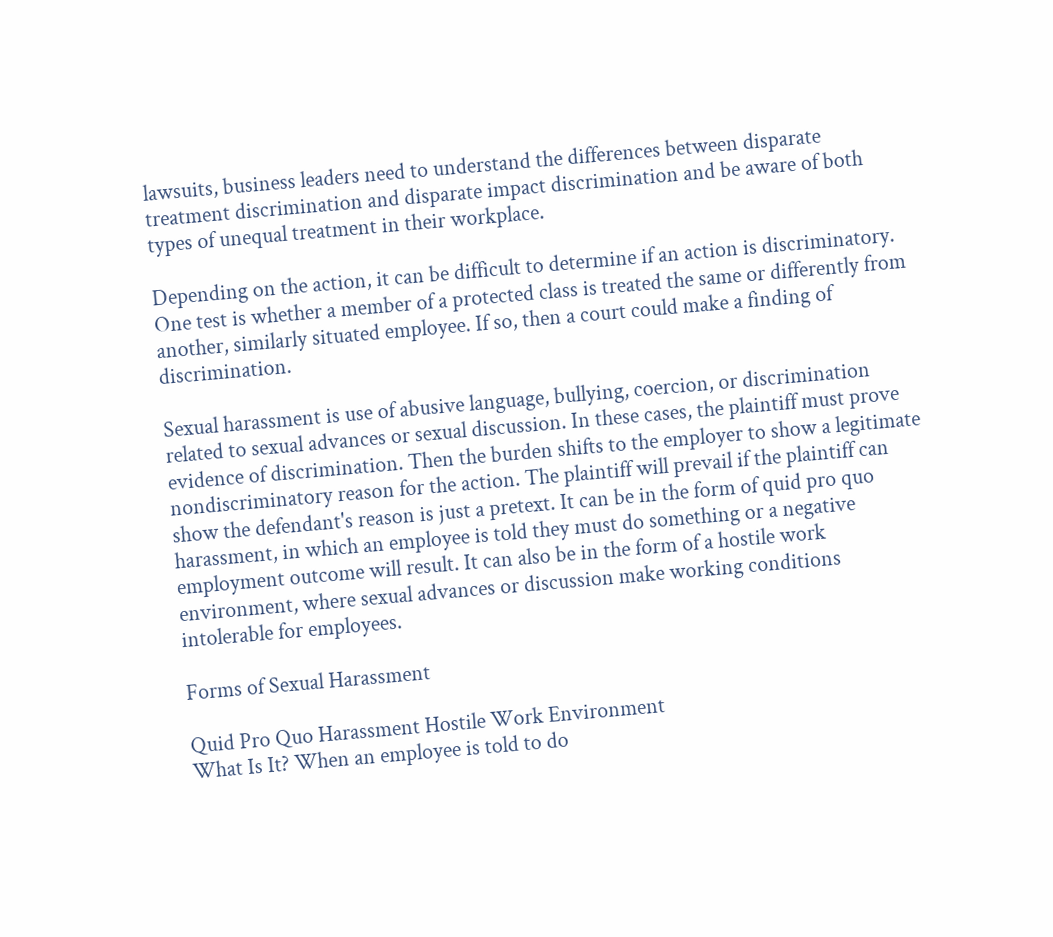lawsuits, business leaders need to understand the differences between disparate treatment discrimination and disparate impact discrimination and be aware of both types of unequal treatment in their workplace.

Depending on the action, it can be difficult to determine if an action is discriminatory. One test is whether a member of a protected class is treated the same or differently from another, similarly situated employee. If so, then a court could make a finding of discrimination.

Sexual harassment is use of abusive language, bullying, coercion, or discrimination related to sexual advances or sexual discussion. In these cases, the plaintiff must prove evidence of discrimination. Then the burden shifts to the employer to show a legitimate nondiscriminatory reason for the action. The plaintiff will prevail if the plaintiff can show the defendant's reason is just a pretext. It can be in the form of quid pro quo harassment, in which an employee is told they must do something or a negative employment outcome will result. It can also be in the form of a hostile work environment, where sexual advances or discussion make working conditions intolerable for employees.

Forms of Sexual Harassment

Quid Pro Quo Harassment Hostile Work Environment
What Is It? When an employee is told to do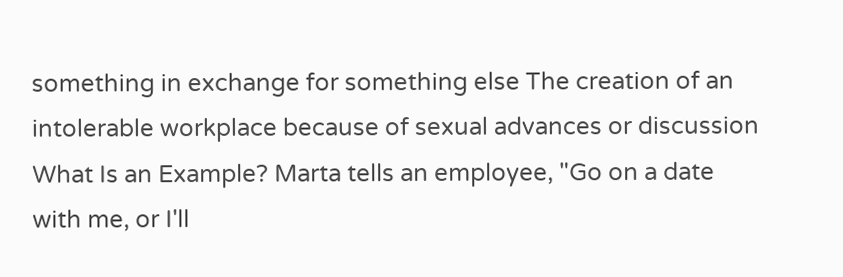something in exchange for something else The creation of an intolerable workplace because of sexual advances or discussion
What Is an Example? Marta tells an employee, "Go on a date with me, or I'll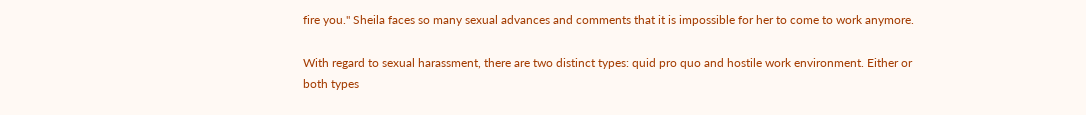fire you." Sheila faces so many sexual advances and comments that it is impossible for her to come to work anymore.

With regard to sexual harassment, there are two distinct types: quid pro quo and hostile work environment. Either or both types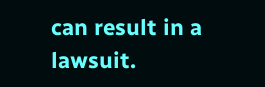can result in a lawsuit.